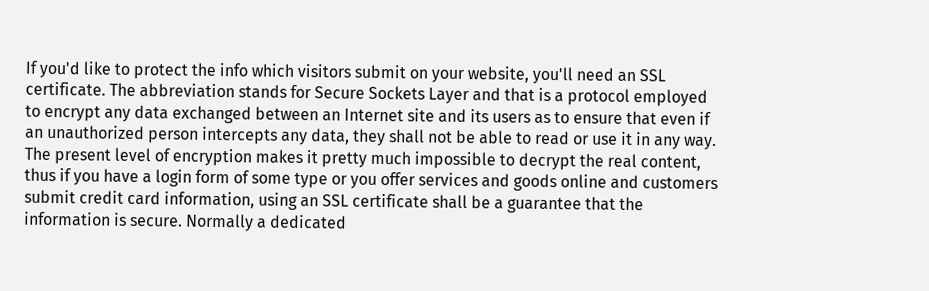If you'd like to protect the info which visitors submit on your website, you'll need an SSL certificate. The abbreviation stands for Secure Sockets Layer and that is a protocol employed to encrypt any data exchanged between an Internet site and its users as to ensure that even if an unauthorized person intercepts any data, they shall not be able to read or use it in any way. The present level of encryption makes it pretty much impossible to decrypt the real content, thus if you have a login form of some type or you offer services and goods online and customers submit credit card information, using an SSL certificate shall be a guarantee that the information is secure. Normally a dedicated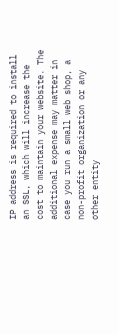IP address is required to install an SSL, which will increase the cost to maintain your website. The additional expense may matter in case you run a small web shop, a non-profit organization or any other entity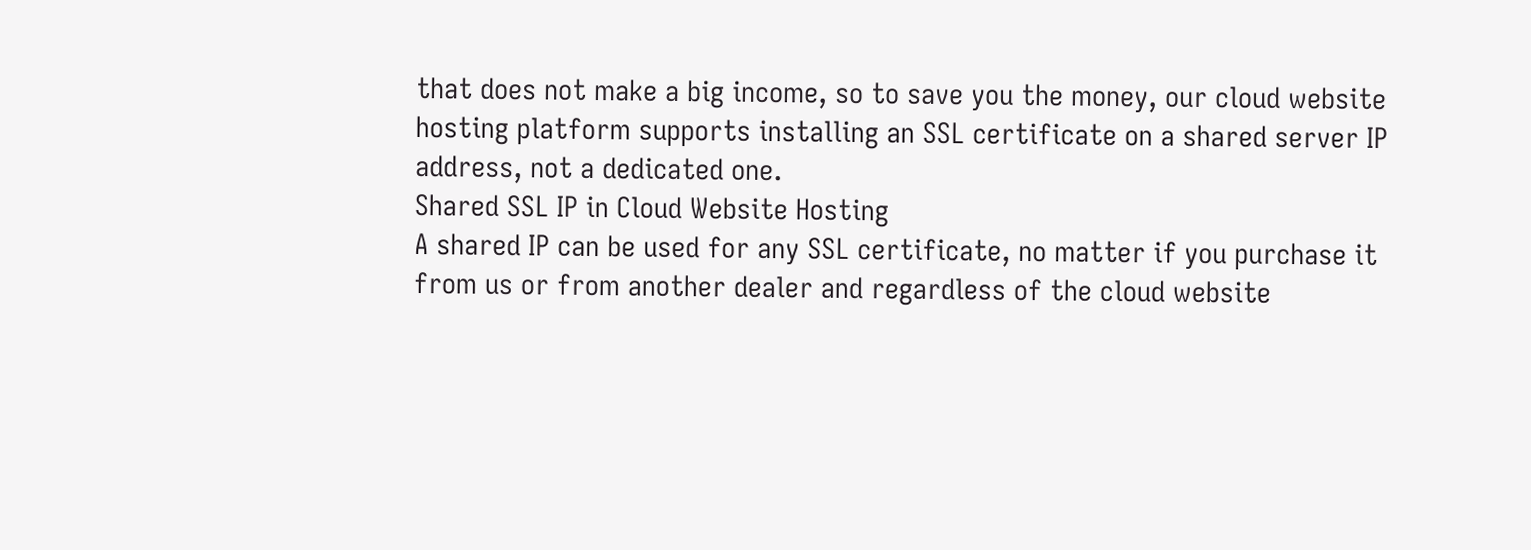that does not make a big income, so to save you the money, our cloud website hosting platform supports installing an SSL certificate on a shared server IP address, not a dedicated one.
Shared SSL IP in Cloud Website Hosting
A shared IP can be used for any SSL certificate, no matter if you purchase it from us or from another dealer and regardless of the cloud website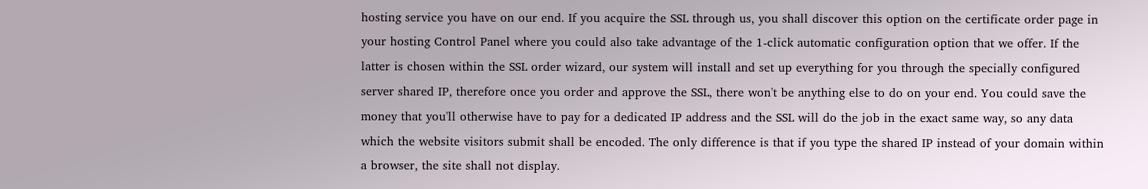hosting service you have on our end. If you acquire the SSL through us, you shall discover this option on the certificate order page in your hosting Control Panel where you could also take advantage of the 1-click automatic configuration option that we offer. If the latter is chosen within the SSL order wizard, our system will install and set up everything for you through the specially configured server shared IP, therefore once you order and approve the SSL, there won't be anything else to do on your end. You could save the money that you'll otherwise have to pay for a dedicated IP address and the SSL will do the job in the exact same way, so any data which the website visitors submit shall be encoded. The only difference is that if you type the shared IP instead of your domain within a browser, the site shall not display.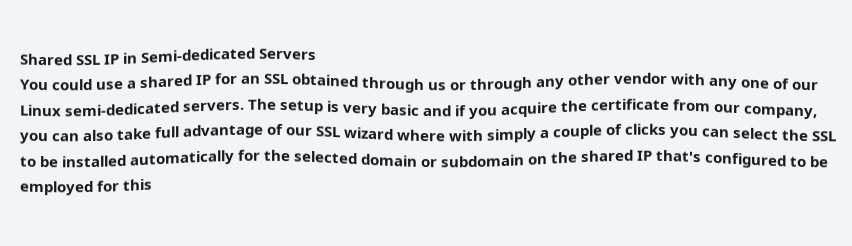Shared SSL IP in Semi-dedicated Servers
You could use a shared IP for an SSL obtained through us or through any other vendor with any one of our Linux semi-dedicated servers. The setup is very basic and if you acquire the certificate from our company, you can also take full advantage of our SSL wizard where with simply a couple of clicks you can select the SSL to be installed automatically for the selected domain or subdomain on the shared IP that's configured to be employed for this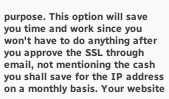purpose. This option will save you time and work since you won't have to do anything after you approve the SSL through email, not mentioning the cash you shall save for the IP address on a monthly basis. Your website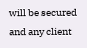will be secured and any client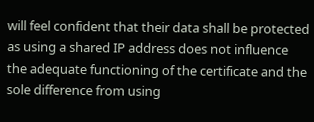will feel confident that their data shall be protected as using a shared IP address does not influence the adequate functioning of the certificate and the sole difference from using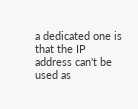a dedicated one is that the IP address can't be used as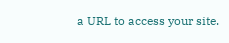a URL to access your site.